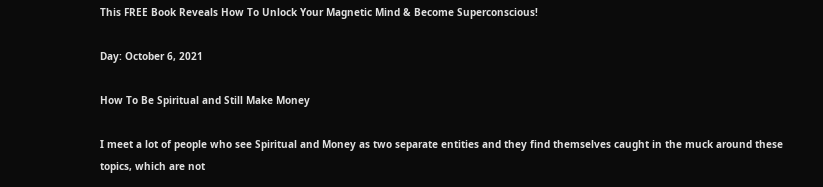This FREE Book Reveals How To Unlock Your Magnetic Mind & Become Superconscious!

Day: October 6, 2021

How To Be Spiritual and Still Make Money

I meet a lot of people who see Spiritual and Money as two separate entities and they find themselves caught in the muck around these topics, which are not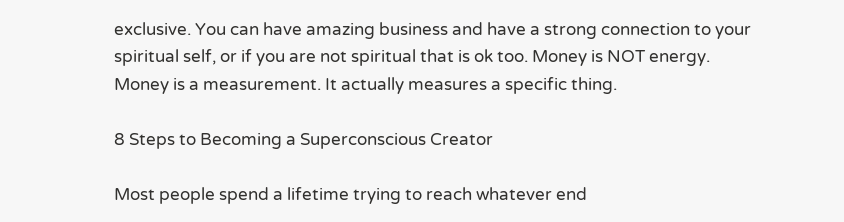exclusive. You can have amazing business and have a strong connection to your spiritual self, or if you are not spiritual that is ok too. Money is NOT energy. Money is a measurement. It actually measures a specific thing.

8 Steps to Becoming a Superconscious Creator

Most people spend a lifetime trying to reach whatever end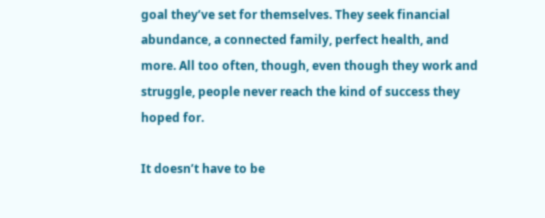goal they’ve set for themselves. They seek financial abundance, a connected family, perfect health, and more. All too often, though, even though they work and struggle, people never reach the kind of success they hoped for.

It doesn’t have to be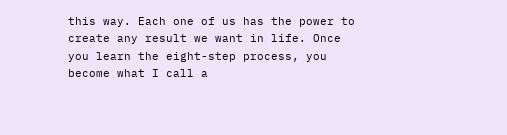this way. Each one of us has the power to create any result we want in life. Once you learn the eight-step process, you become what I call a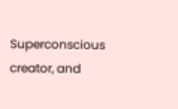Superconscious creator, and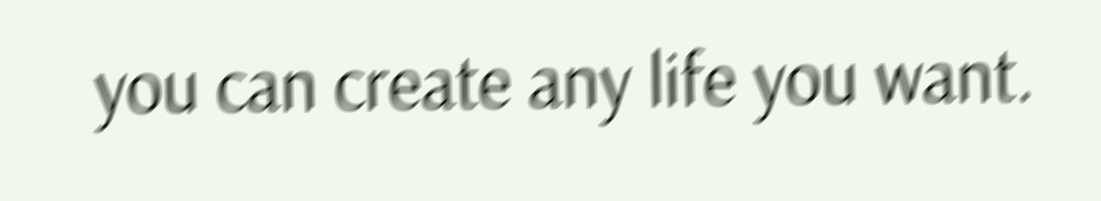you can create any life you want.